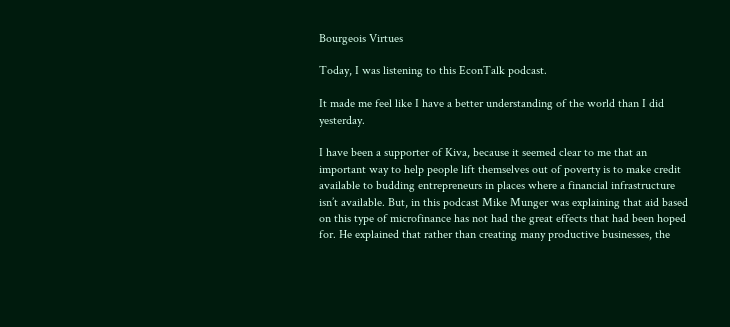Bourgeois Virtues

Today, I was listening to this EconTalk podcast.

It made me feel like I have a better understanding of the world than I did yesterday.

I have been a supporter of Kiva, because it seemed clear to me that an important way to help people lift themselves out of poverty is to make credit available to budding entrepreneurs in places where a financial infrastructure isn’t available. But, in this podcast Mike Munger was explaining that aid based on this type of microfinance has not had the great effects that had been hoped for. He explained that rather than creating many productive businesses, the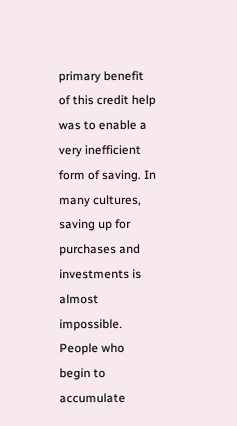primary benefit of this credit help was to enable a very inefficient form of saving. In many cultures, saving up for purchases and investments is almost impossible. People who begin to accumulate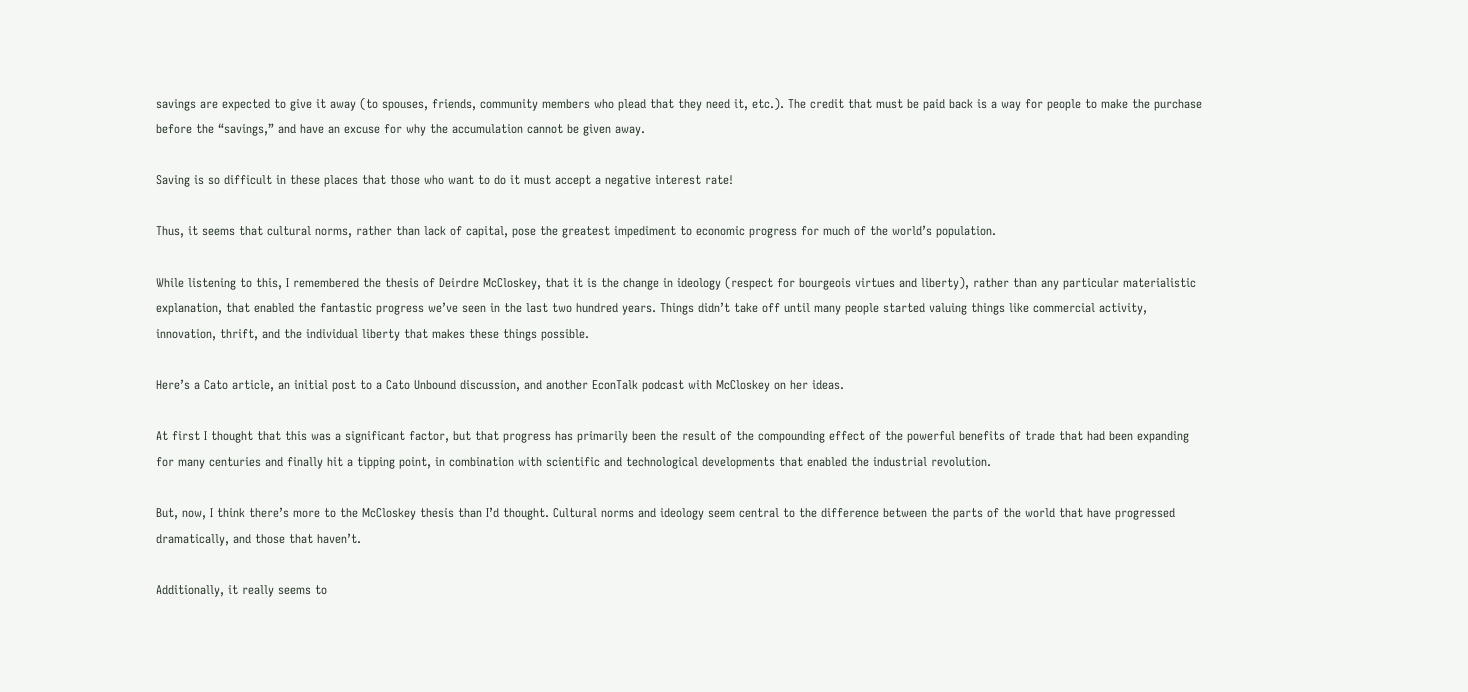savings are expected to give it away (to spouses, friends, community members who plead that they need it, etc.). The credit that must be paid back is a way for people to make the purchase before the “savings,” and have an excuse for why the accumulation cannot be given away.

Saving is so difficult in these places that those who want to do it must accept a negative interest rate!

Thus, it seems that cultural norms, rather than lack of capital, pose the greatest impediment to economic progress for much of the world’s population.

While listening to this, I remembered the thesis of Deirdre McCloskey, that it is the change in ideology (respect for bourgeois virtues and liberty), rather than any particular materialistic explanation, that enabled the fantastic progress we’ve seen in the last two hundred years. Things didn’t take off until many people started valuing things like commercial activity, innovation, thrift, and the individual liberty that makes these things possible.

Here’s a Cato article, an initial post to a Cato Unbound discussion, and another EconTalk podcast with McCloskey on her ideas.

At first I thought that this was a significant factor, but that progress has primarily been the result of the compounding effect of the powerful benefits of trade that had been expanding for many centuries and finally hit a tipping point, in combination with scientific and technological developments that enabled the industrial revolution.

But, now, I think there’s more to the McCloskey thesis than I’d thought. Cultural norms and ideology seem central to the difference between the parts of the world that have progressed dramatically, and those that haven’t.

Additionally, it really seems to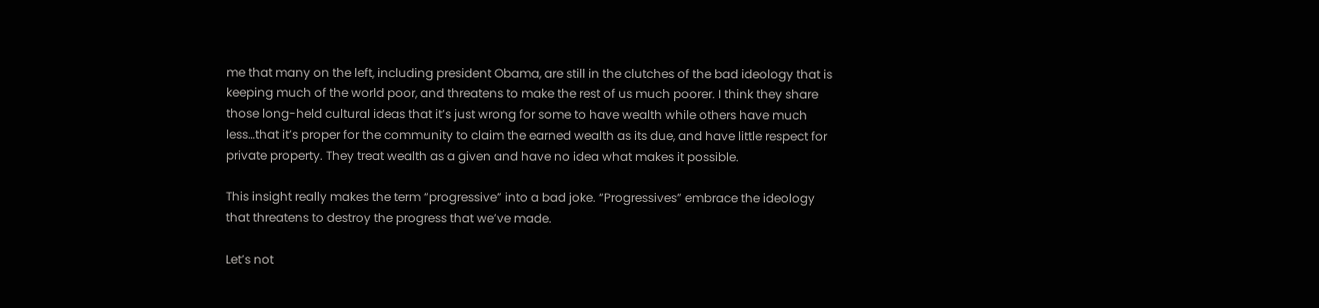me that many on the left, including president Obama, are still in the clutches of the bad ideology that is keeping much of the world poor, and threatens to make the rest of us much poorer. I think they share those long-held cultural ideas that it’s just wrong for some to have wealth while others have much less…that it’s proper for the community to claim the earned wealth as its due, and have little respect for private property. They treat wealth as a given and have no idea what makes it possible.

This insight really makes the term “progressive” into a bad joke. “Progressives” embrace the ideology that threatens to destroy the progress that we’ve made.

Let’s not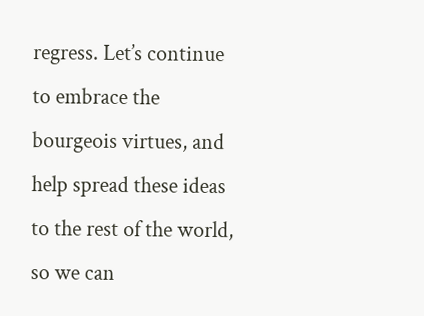regress. Let’s continue to embrace the bourgeois virtues, and help spread these ideas to the rest of the world, so we can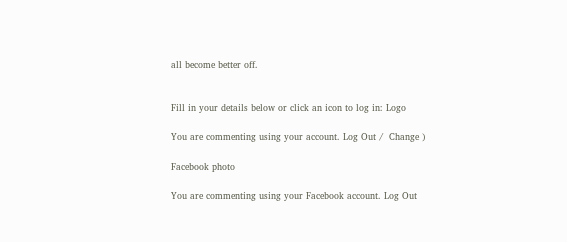all become better off.


Fill in your details below or click an icon to log in: Logo

You are commenting using your account. Log Out /  Change )

Facebook photo

You are commenting using your Facebook account. Log Out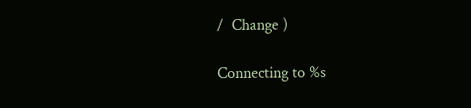/  Change )

Connecting to %s